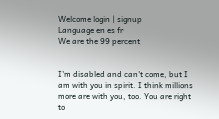Welcome login | signup
Language en es fr
We are the 99 percent


I'm disabled and can't come, but I am with you in spirit. I think millions more are with you, too. You are right to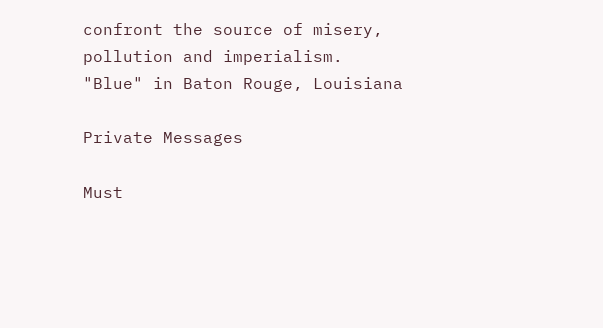confront the source of misery, pollution and imperialism.
"Blue" in Baton Rouge, Louisiana

Private Messages

Must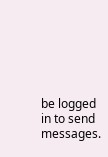be logged in to send messages.